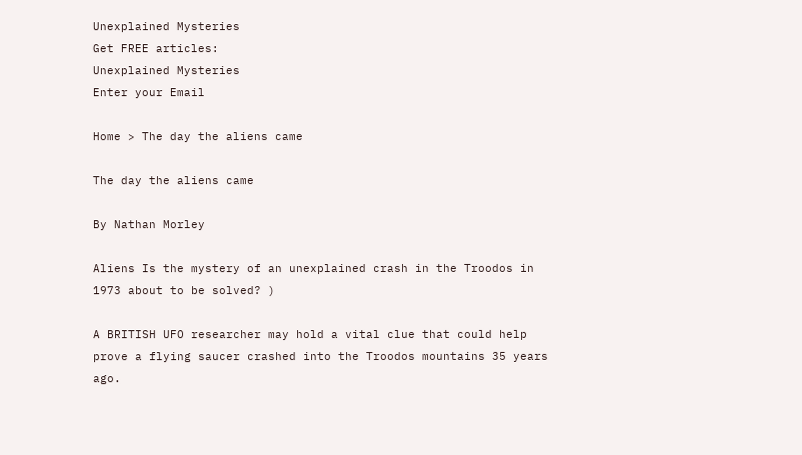Unexplained Mysteries
Get FREE articles:
Unexplained Mysteries
Enter your Email

Home > The day the aliens came

The day the aliens came

By Nathan Morley

Aliens Is the mystery of an unexplained crash in the Troodos in 1973 about to be solved? )

A BRITISH UFO researcher may hold a vital clue that could help prove a flying saucer crashed into the Troodos mountains 35 years ago.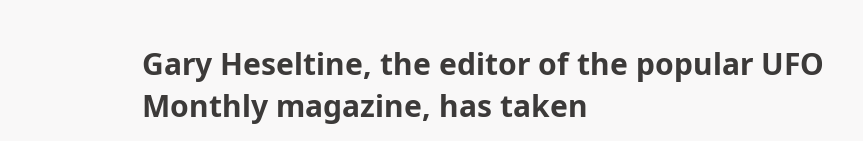Gary Heseltine, the editor of the popular UFO Monthly magazine, has taken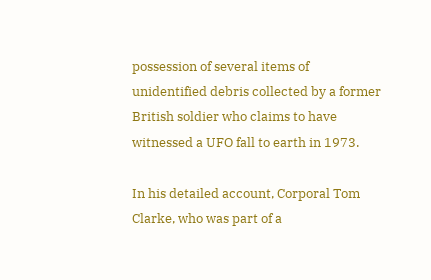possession of several items of unidentified debris collected by a former British soldier who claims to have witnessed a UFO fall to earth in 1973.

In his detailed account, Corporal Tom Clarke, who was part of a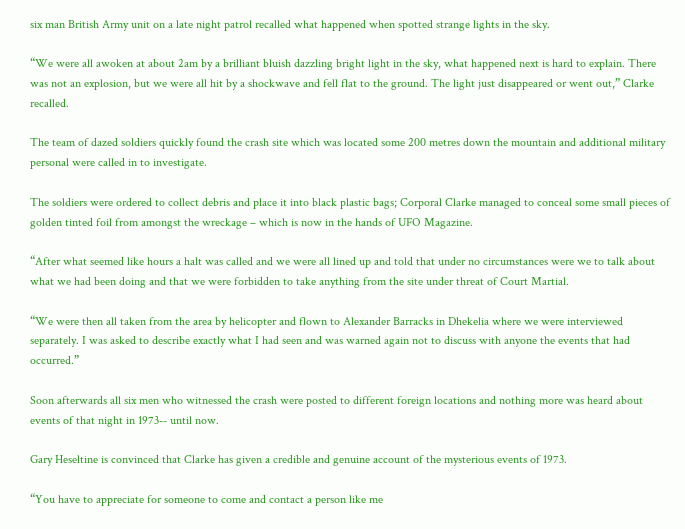six man British Army unit on a late night patrol recalled what happened when spotted strange lights in the sky.

“We were all awoken at about 2am by a brilliant bluish dazzling bright light in the sky, what happened next is hard to explain. There was not an explosion, but we were all hit by a shockwave and fell flat to the ground. The light just disappeared or went out,” Clarke recalled.

The team of dazed soldiers quickly found the crash site which was located some 200 metres down the mountain and additional military personal were called in to investigate.

The soldiers were ordered to collect debris and place it into black plastic bags; Corporal Clarke managed to conceal some small pieces of golden tinted foil from amongst the wreckage – which is now in the hands of UFO Magazine.

“After what seemed like hours a halt was called and we were all lined up and told that under no circumstances were we to talk about what we had been doing and that we were forbidden to take anything from the site under threat of Court Martial.

“We were then all taken from the area by helicopter and flown to Alexander Barracks in Dhekelia where we were interviewed separately. I was asked to describe exactly what I had seen and was warned again not to discuss with anyone the events that had occurred.”

Soon afterwards all six men who witnessed the crash were posted to different foreign locations and nothing more was heard about events of that night in 1973-- until now.

Gary Heseltine is convinced that Clarke has given a credible and genuine account of the mysterious events of 1973.

“You have to appreciate for someone to come and contact a person like me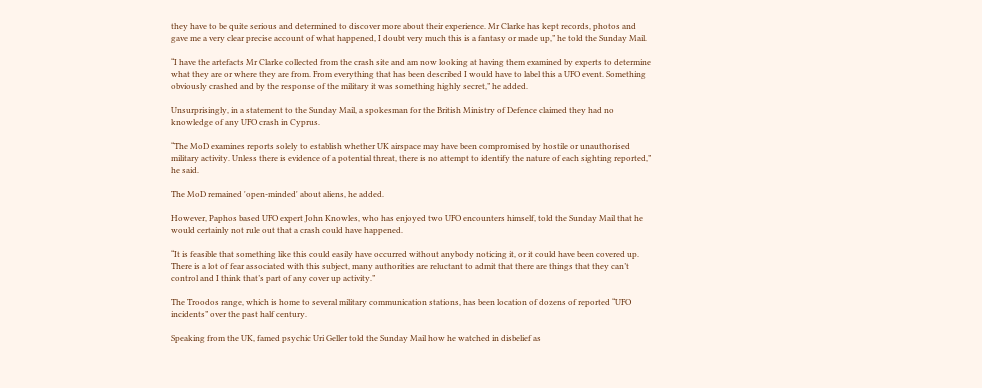they have to be quite serious and determined to discover more about their experience. Mr Clarke has kept records, photos and gave me a very clear precise account of what happened, I doubt very much this is a fantasy or made up,” he told the Sunday Mail.

“I have the artefacts Mr Clarke collected from the crash site and am now looking at having them examined by experts to determine what they are or where they are from. From everything that has been described I would have to label this a UFO event. Something obviously crashed and by the response of the military it was something highly secret,” he added.

Unsurprisingly, in a statement to the Sunday Mail, a spokesman for the British Ministry of Defence claimed they had no knowledge of any UFO crash in Cyprus.

“The MoD examines reports solely to establish whether UK airspace may have been compromised by hostile or unauthorised military activity. Unless there is evidence of a potential threat, there is no attempt to identify the nature of each sighting reported,” he said.

The MoD remained 'open-minded' about aliens, he added.

However, Paphos based UFO expert John Knowles, who has enjoyed two UFO encounters himself, told the Sunday Mail that he would certainly not rule out that a crash could have happened.

“It is feasible that something like this could easily have occurred without anybody noticing it, or it could have been covered up. There is a lot of fear associated with this subject, many authorities are reluctant to admit that there are things that they can’t control and I think that’s part of any cover up activity.”

The Troodos range, which is home to several military communication stations, has been location of dozens of reported “UFO incidents” over the past half century.

Speaking from the UK, famed psychic Uri Geller told the Sunday Mail how he watched in disbelief as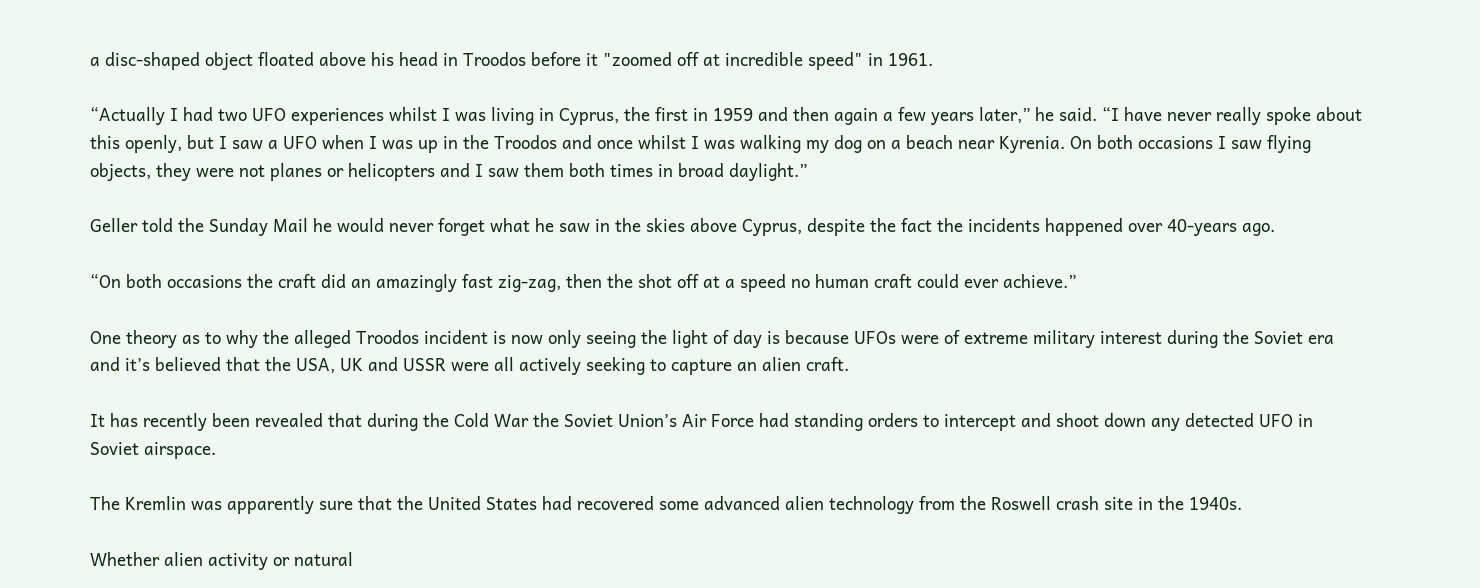a disc-shaped object floated above his head in Troodos before it "zoomed off at incredible speed" in 1961.

“Actually I had two UFO experiences whilst I was living in Cyprus, the first in 1959 and then again a few years later,” he said. “I have never really spoke about this openly, but I saw a UFO when I was up in the Troodos and once whilst I was walking my dog on a beach near Kyrenia. On both occasions I saw flying objects, they were not planes or helicopters and I saw them both times in broad daylight.”

Geller told the Sunday Mail he would never forget what he saw in the skies above Cyprus, despite the fact the incidents happened over 40-years ago.

“On both occasions the craft did an amazingly fast zig-zag, then the shot off at a speed no human craft could ever achieve.”

One theory as to why the alleged Troodos incident is now only seeing the light of day is because UFOs were of extreme military interest during the Soviet era and it’s believed that the USA, UK and USSR were all actively seeking to capture an alien craft.

It has recently been revealed that during the Cold War the Soviet Union’s Air Force had standing orders to intercept and shoot down any detected UFO in Soviet airspace.

The Kremlin was apparently sure that the United States had recovered some advanced alien technology from the Roswell crash site in the 1940s.

Whether alien activity or natural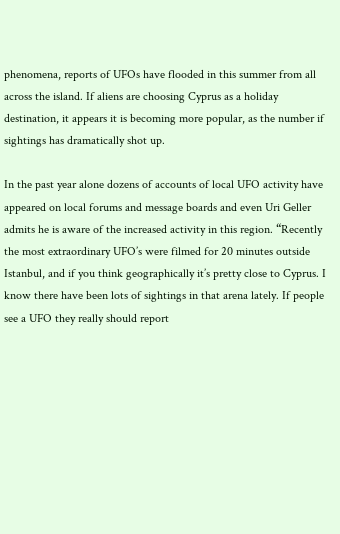phenomena, reports of UFOs have flooded in this summer from all across the island. If aliens are choosing Cyprus as a holiday destination, it appears it is becoming more popular, as the number if sightings has dramatically shot up.

In the past year alone dozens of accounts of local UFO activity have appeared on local forums and message boards and even Uri Geller admits he is aware of the increased activity in this region. “Recently the most extraordinary UFO’s were filmed for 20 minutes outside Istanbul, and if you think geographically it’s pretty close to Cyprus. I know there have been lots of sightings in that arena lately. If people see a UFO they really should report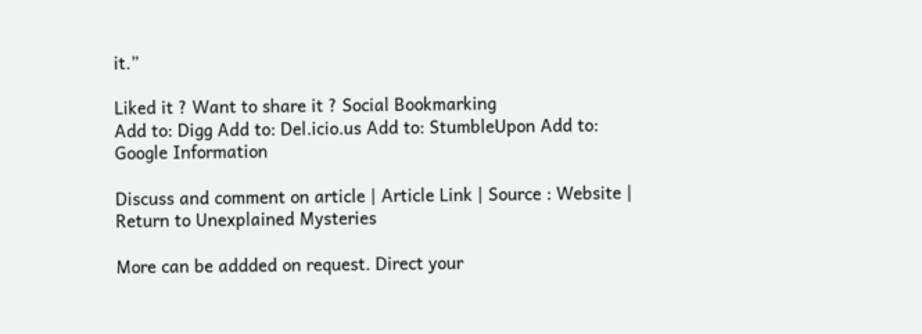it.”

Liked it ? Want to share it ? Social Bookmarking
Add to: Digg Add to: Del.icio.us Add to: StumbleUpon Add to: Google Information

Discuss and comment on article | Article Link | Source : Website | Return to Unexplained Mysteries

More can be addded on request. Direct your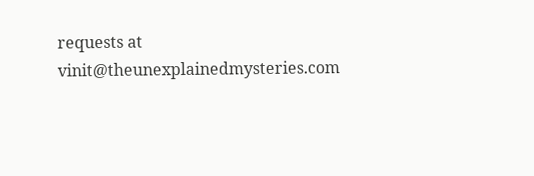requests at vinit@theunexplainedmysteries.com